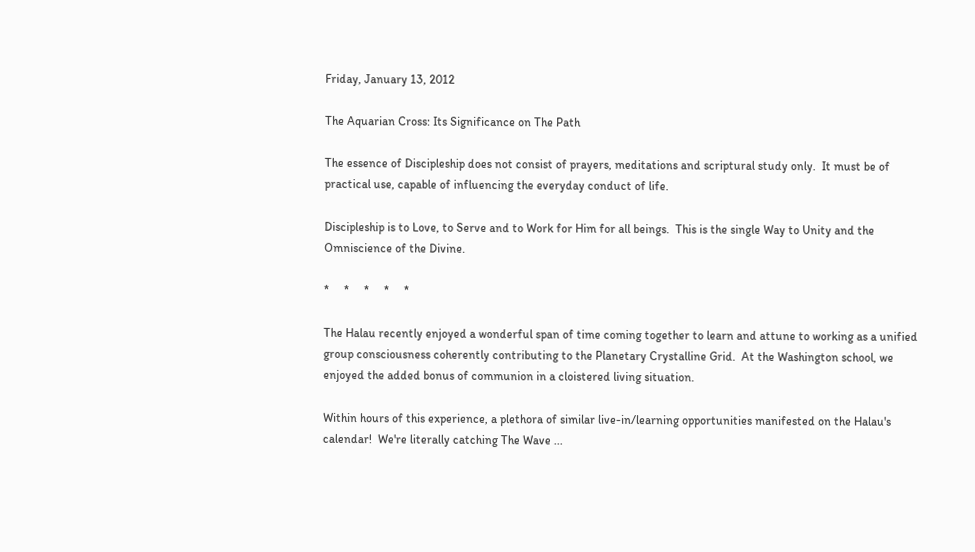Friday, January 13, 2012

The Aquarian Cross: Its Significance on The Path

The essence of Discipleship does not consist of prayers, meditations and scriptural study only.  It must be of practical use, capable of influencing the everyday conduct of life.

Discipleship is to Love, to Serve and to Work for Him for all beings.  This is the single Way to Unity and the Omniscience of the Divine.

*     *     *     *     *

The Halau recently enjoyed a wonderful span of time coming together to learn and attune to working as a unified group consciousness coherently contributing to the Planetary Crystalline Grid.  At the Washington school, we enjoyed the added bonus of communion in a cloistered living situation.

Within hours of this experience, a plethora of similar live-in/learning opportunities manifested on the Halau's  calendar!  We're literally catching The Wave ...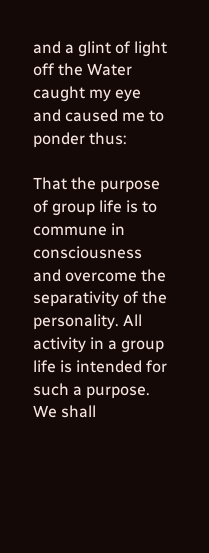and a glint of light off the Water caught my eye and caused me to ponder thus:

That the purpose of group life is to commune in consciousness and overcome the separativity of the personality. All activity in a group life is intended for such a purpose. We shall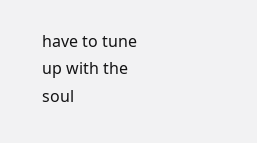have to tune up with the soul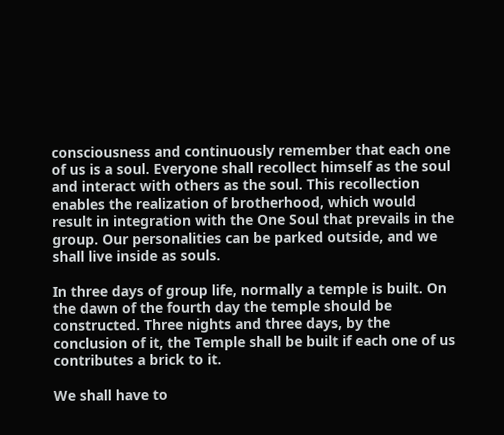consciousness and continuously remember that each one of us is a soul. Everyone shall recollect himself as the soul and interact with others as the soul. This recollection enables the realization of brotherhood, which would result in integration with the One Soul that prevails in the group. Our personalities can be parked outside, and we shall live inside as souls.

In three days of group life, normally a temple is built. On the dawn of the fourth day the temple should be constructed. Three nights and three days, by the conclusion of it, the Temple shall be built if each one of us contributes a brick to it.

We shall have to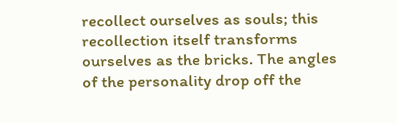recollect ourselves as souls; this recollection itself transforms ourselves as the bricks. The angles of the personality drop off the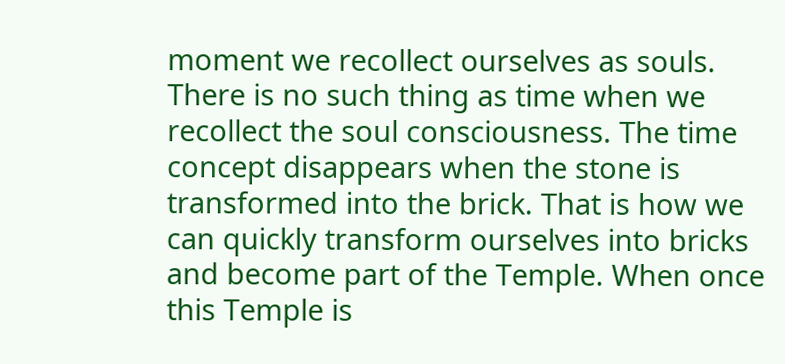moment we recollect ourselves as souls. There is no such thing as time when we recollect the soul consciousness. The time concept disappears when the stone is transformed into the brick. That is how we can quickly transform ourselves into bricks and become part of the Temple. When once this Temple is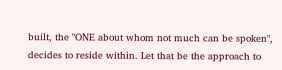built, the "ONE about whom not much can be spoken", decides to reside within. Let that be the approach to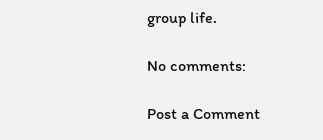group life.

No comments:

Post a Comment